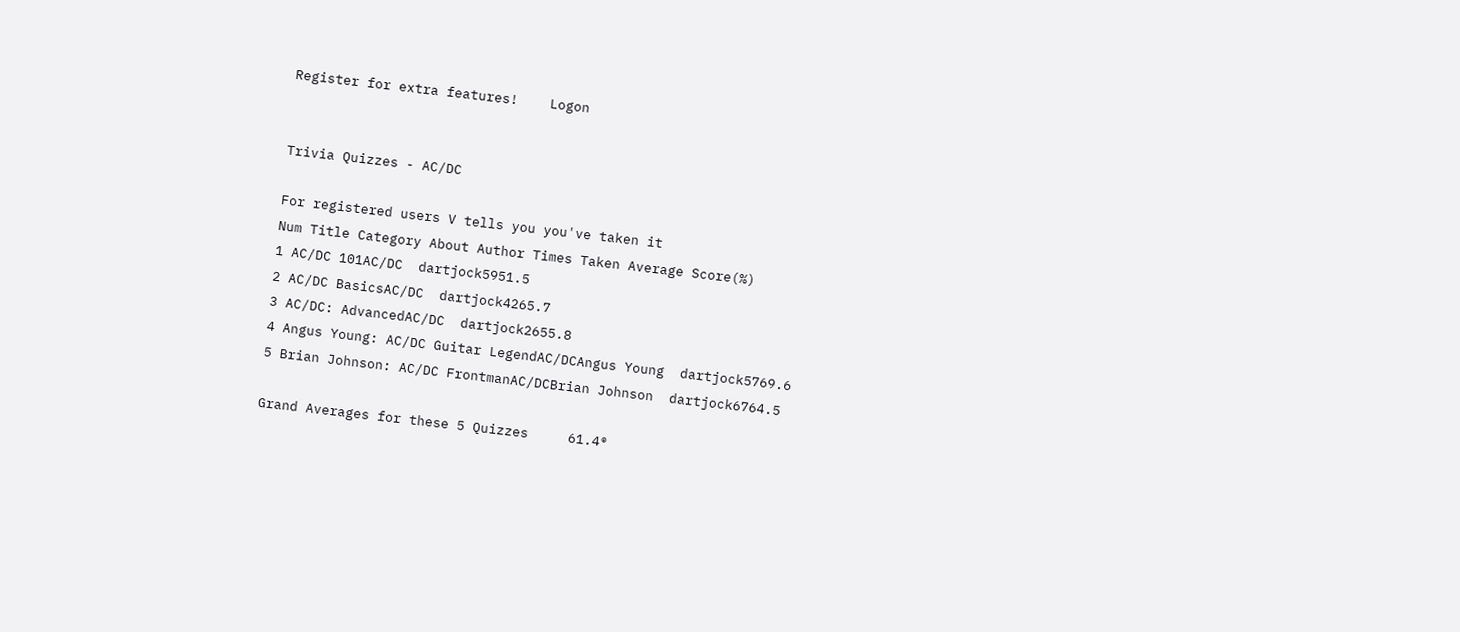Register for extra features!    Logon


Trivia Quizzes - AC/DC

For registered users V tells you you've taken it
Num Title Category About Author Times Taken Average Score(%)
1 AC/DC 101AC/DC  dartjock5951.5
2 AC/DC BasicsAC/DC  dartjock4265.7
3 AC/DC: AdvancedAC/DC  dartjock2655.8
4 Angus Young: AC/DC Guitar LegendAC/DCAngus Young  dartjock5769.6
5 Brian Johnson: AC/DC FrontmanAC/DCBrian Johnson  dartjock6764.5

Grand Averages for these 5 Quizzes     61.4®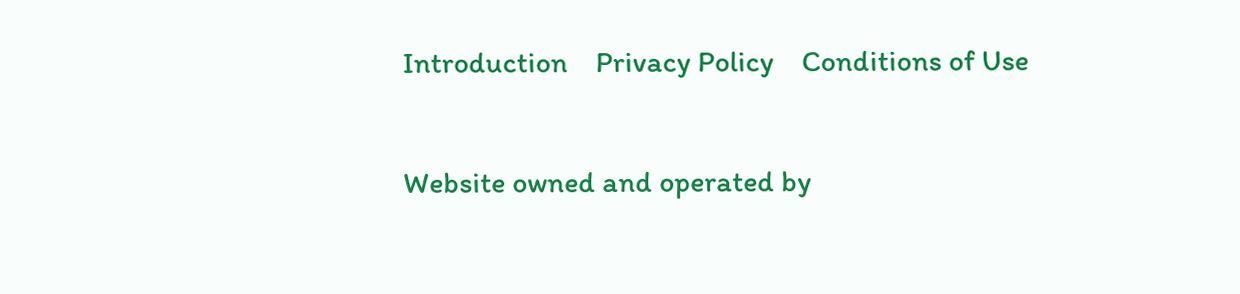Introduction    Privacy Policy    Conditions of Use

Website owned and operated by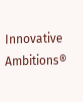Innovative Ambitions®